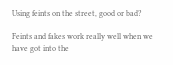Using feints on the street, good or bad?

Feints and fakes work really well when we have got into the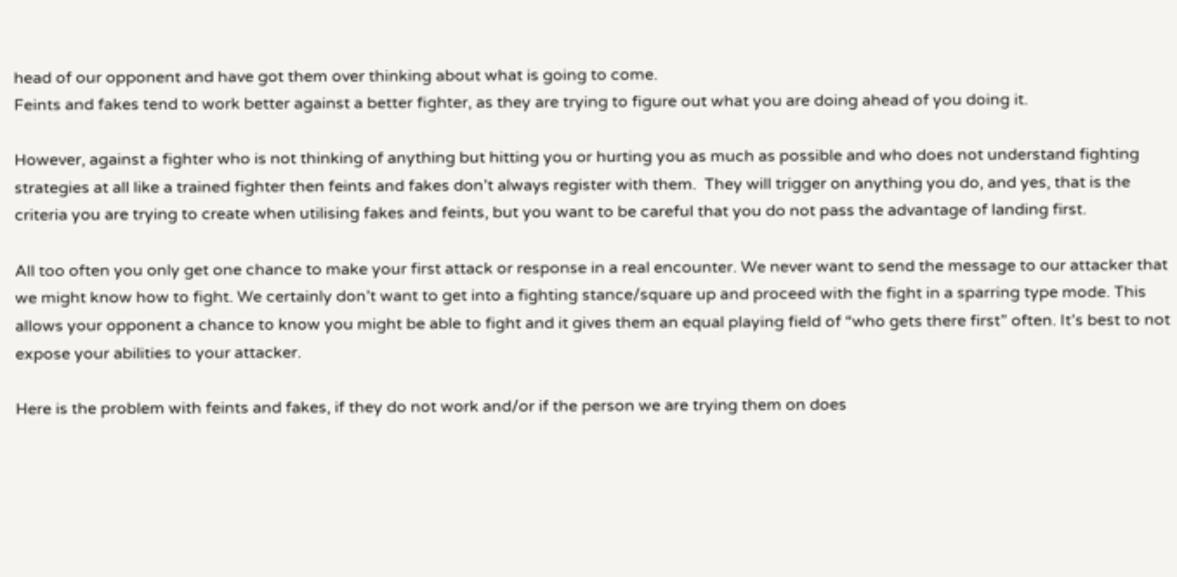head of our opponent and have got them over thinking about what is going to come.
Feints and fakes tend to work better against a better fighter, as they are trying to figure out what you are doing ahead of you doing it.

However, against a fighter who is not thinking of anything but hitting you or hurting you as much as possible and who does not understand fighting strategies at all like a trained fighter then feints and fakes don’t always register with them.  They will trigger on anything you do, and yes, that is the criteria you are trying to create when utilising fakes and feints, but you want to be careful that you do not pass the advantage of landing first.

All too often you only get one chance to make your first attack or response in a real encounter. We never want to send the message to our attacker that we might know how to fight. We certainly don’t want to get into a fighting stance/square up and proceed with the fight in a sparring type mode. This allows your opponent a chance to know you might be able to fight and it gives them an equal playing field of “who gets there first” often. It’s best to not expose your abilities to your attacker.

Here is the problem with feints and fakes, if they do not work and/or if the person we are trying them on does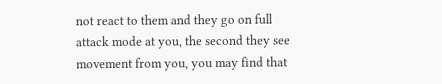not react to them and they go on full attack mode at you, the second they see movement from you, you may find that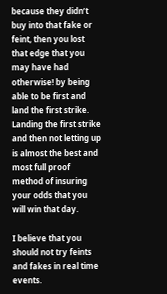because they didn’t buy into that fake or feint, then you lost that edge that you may have had otherwise! by being able to be first and land the first strike. Landing the first strike and then not letting up is almost the best and most full proof method of insuring your odds that you will win that day.

I believe that you should not try feints and fakes in real time events.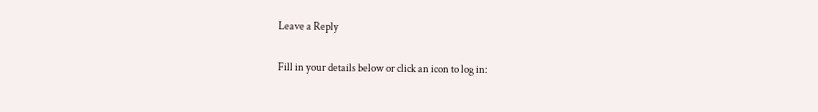Leave a Reply

Fill in your details below or click an icon to log in: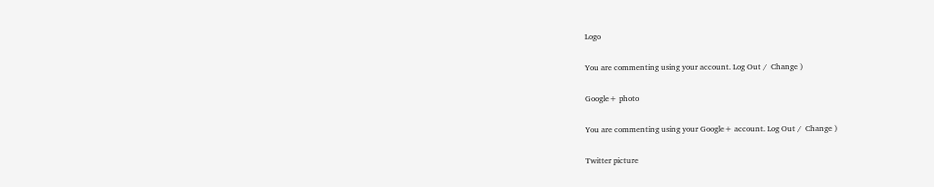Logo

You are commenting using your account. Log Out /  Change )

Google+ photo

You are commenting using your Google+ account. Log Out /  Change )

Twitter picture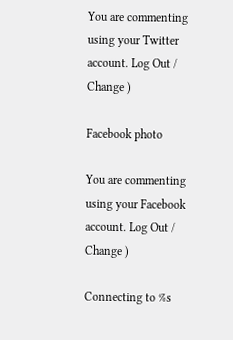You are commenting using your Twitter account. Log Out /  Change )

Facebook photo

You are commenting using your Facebook account. Log Out /  Change )

Connecting to %s